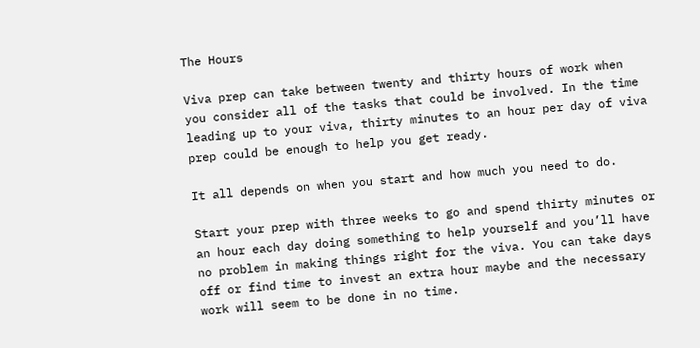The Hours

Viva prep can take between twenty and thirty hours of work when you consider all of the tasks that could be involved. In the time leading up to your viva, thirty minutes to an hour per day of viva prep could be enough to help you get ready.

It all depends on when you start and how much you need to do.

Start your prep with three weeks to go and spend thirty minutes or an hour each day doing something to help yourself and you’ll have no problem in making things right for the viva. You can take days off or find time to invest an extra hour maybe and the necessary work will seem to be done in no time.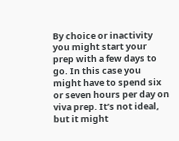By choice or inactivity you might start your prep with a few days to go. In this case you might have to spend six or seven hours per day on viva prep. It’s not ideal, but it might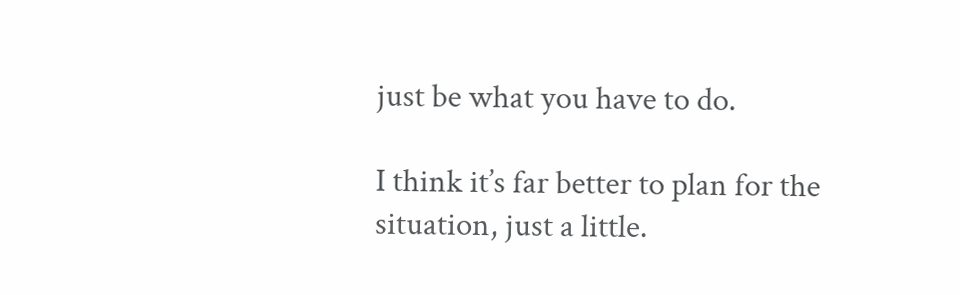just be what you have to do.

I think it’s far better to plan for the situation, just a little.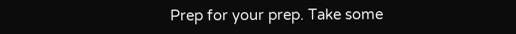Prep for your prep. Take some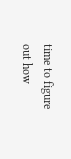time to figure out how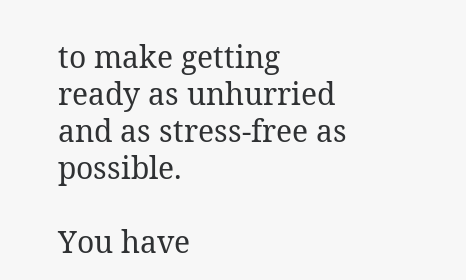to make getting ready as unhurried and as stress-free as possible.

You have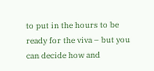to put in the hours to be ready for the viva – but you can decide how and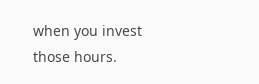when you invest those hours.